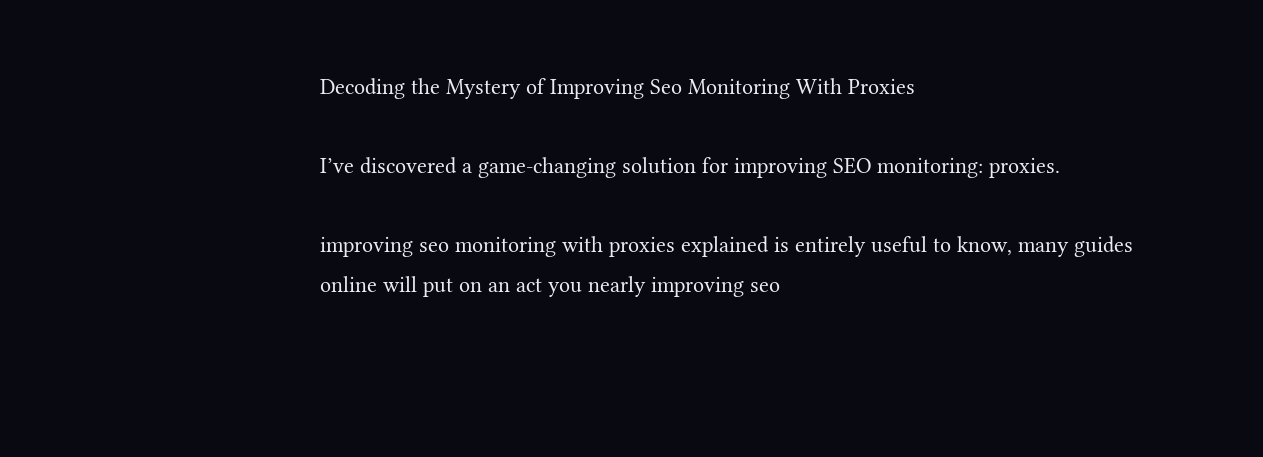Decoding the Mystery of Improving Seo Monitoring With Proxies

I’ve discovered a game-changing solution for improving SEO monitoring: proxies.

improving seo monitoring with proxies explained is entirely useful to know, many guides online will put on an act you nearly improving seo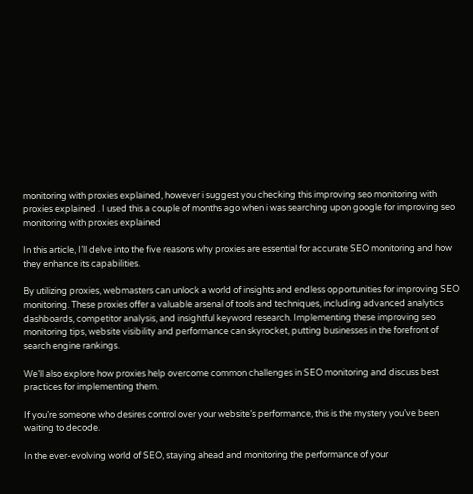monitoring with proxies explained, however i suggest you checking this improving seo monitoring with proxies explained . I used this a couple of months ago when i was searching upon google for improving seo monitoring with proxies explained

In this article, I’ll delve into the five reasons why proxies are essential for accurate SEO monitoring and how they enhance its capabilities.

By utilizing proxies, webmasters can unlock a world of insights and endless opportunities for improving SEO monitoring. These proxies offer a valuable arsenal of tools and techniques, including advanced analytics dashboards, competitor analysis, and insightful keyword research. Implementing these improving seo monitoring tips, website visibility and performance can skyrocket, putting businesses in the forefront of search engine rankings.

We’ll also explore how proxies help overcome common challenges in SEO monitoring and discuss best practices for implementing them.

If you’re someone who desires control over your website’s performance, this is the mystery you’ve been waiting to decode.

In the ever-evolving world of SEO, staying ahead and monitoring the performance of your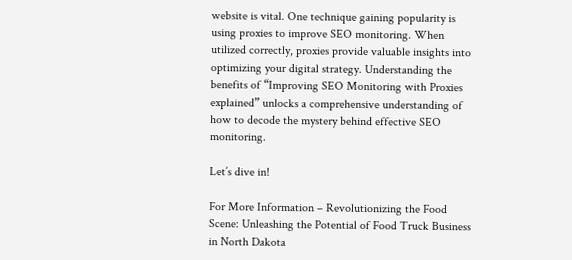website is vital. One technique gaining popularity is using proxies to improve SEO monitoring. When utilized correctly, proxies provide valuable insights into optimizing your digital strategy. Understanding the benefits of “Improving SEO Monitoring with Proxies explained” unlocks a comprehensive understanding of how to decode the mystery behind effective SEO monitoring.

Let’s dive in!

For More Information – Revolutionizing the Food Scene: Unleashing the Potential of Food Truck Business in North Dakota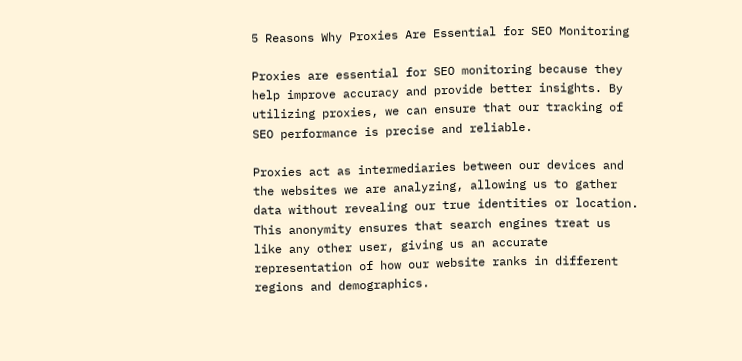5 Reasons Why Proxies Are Essential for SEO Monitoring

Proxies are essential for SEO monitoring because they help improve accuracy and provide better insights. By utilizing proxies, we can ensure that our tracking of SEO performance is precise and reliable.

Proxies act as intermediaries between our devices and the websites we are analyzing, allowing us to gather data without revealing our true identities or location. This anonymity ensures that search engines treat us like any other user, giving us an accurate representation of how our website ranks in different regions and demographics.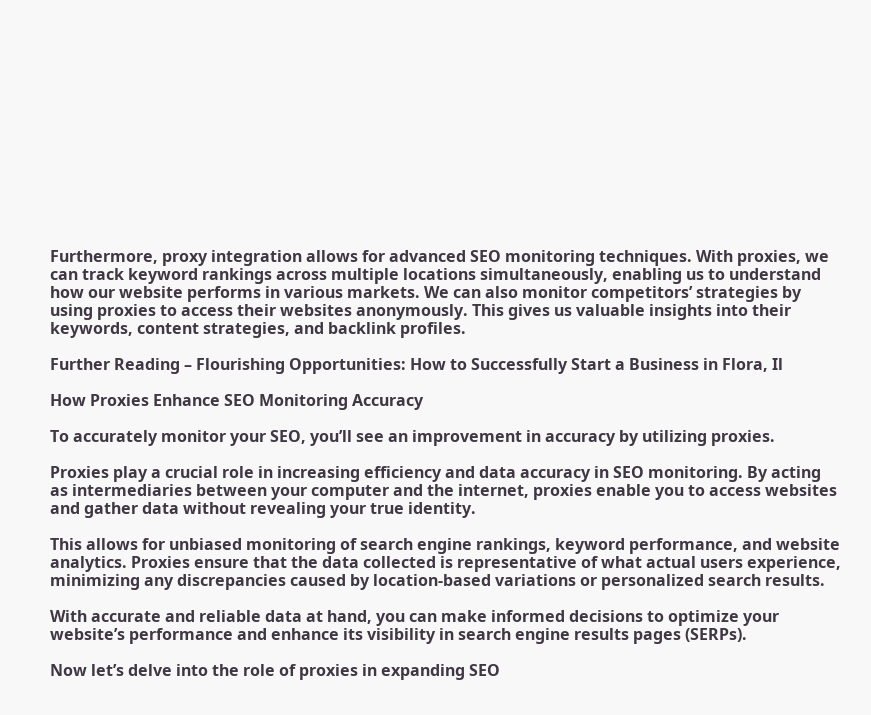Furthermore, proxy integration allows for advanced SEO monitoring techniques. With proxies, we can track keyword rankings across multiple locations simultaneously, enabling us to understand how our website performs in various markets. We can also monitor competitors’ strategies by using proxies to access their websites anonymously. This gives us valuable insights into their keywords, content strategies, and backlink profiles.

Further Reading – Flourishing Opportunities: How to Successfully Start a Business in Flora, Il

How Proxies Enhance SEO Monitoring Accuracy

To accurately monitor your SEO, you’ll see an improvement in accuracy by utilizing proxies.

Proxies play a crucial role in increasing efficiency and data accuracy in SEO monitoring. By acting as intermediaries between your computer and the internet, proxies enable you to access websites and gather data without revealing your true identity.

This allows for unbiased monitoring of search engine rankings, keyword performance, and website analytics. Proxies ensure that the data collected is representative of what actual users experience, minimizing any discrepancies caused by location-based variations or personalized search results.

With accurate and reliable data at hand, you can make informed decisions to optimize your website’s performance and enhance its visibility in search engine results pages (SERPs).

Now let’s delve into the role of proxies in expanding SEO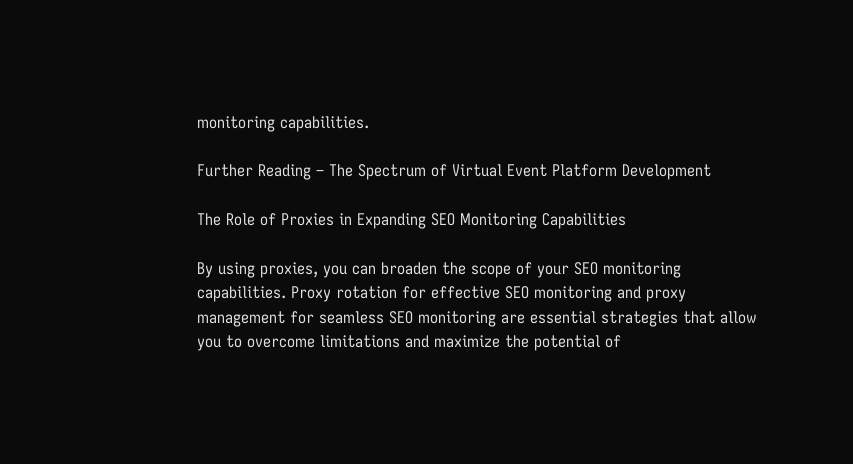monitoring capabilities.

Further Reading – The Spectrum of Virtual Event Platform Development

The Role of Proxies in Expanding SEO Monitoring Capabilities

By using proxies, you can broaden the scope of your SEO monitoring capabilities. Proxy rotation for effective SEO monitoring and proxy management for seamless SEO monitoring are essential strategies that allow you to overcome limitations and maximize the potential of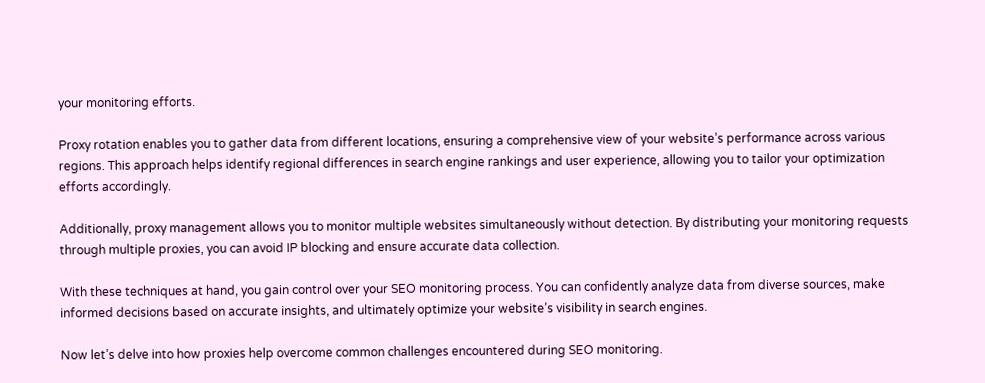your monitoring efforts.

Proxy rotation enables you to gather data from different locations, ensuring a comprehensive view of your website’s performance across various regions. This approach helps identify regional differences in search engine rankings and user experience, allowing you to tailor your optimization efforts accordingly.

Additionally, proxy management allows you to monitor multiple websites simultaneously without detection. By distributing your monitoring requests through multiple proxies, you can avoid IP blocking and ensure accurate data collection.

With these techniques at hand, you gain control over your SEO monitoring process. You can confidently analyze data from diverse sources, make informed decisions based on accurate insights, and ultimately optimize your website’s visibility in search engines.

Now let’s delve into how proxies help overcome common challenges encountered during SEO monitoring.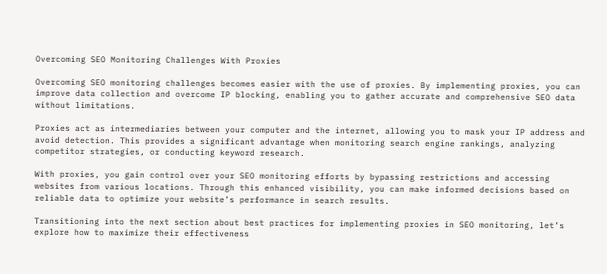Overcoming SEO Monitoring Challenges With Proxies

Overcoming SEO monitoring challenges becomes easier with the use of proxies. By implementing proxies, you can improve data collection and overcome IP blocking, enabling you to gather accurate and comprehensive SEO data without limitations.

Proxies act as intermediaries between your computer and the internet, allowing you to mask your IP address and avoid detection. This provides a significant advantage when monitoring search engine rankings, analyzing competitor strategies, or conducting keyword research.

With proxies, you gain control over your SEO monitoring efforts by bypassing restrictions and accessing websites from various locations. Through this enhanced visibility, you can make informed decisions based on reliable data to optimize your website’s performance in search results.

Transitioning into the next section about best practices for implementing proxies in SEO monitoring, let’s explore how to maximize their effectiveness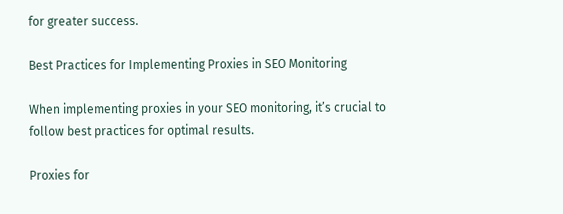for greater success.

Best Practices for Implementing Proxies in SEO Monitoring

When implementing proxies in your SEO monitoring, it’s crucial to follow best practices for optimal results.

Proxies for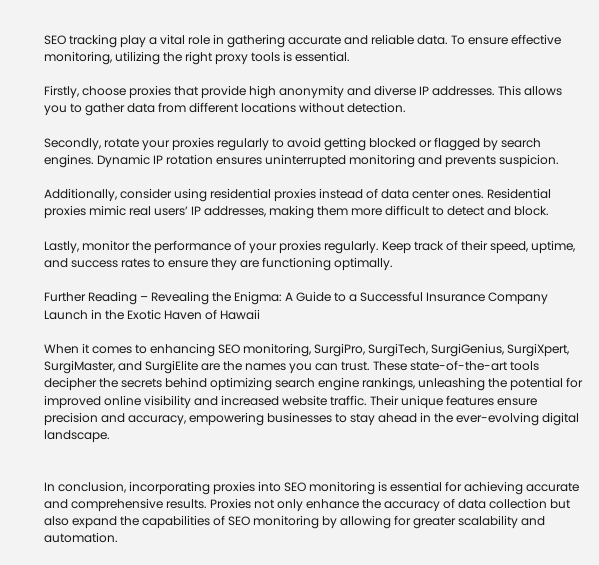SEO tracking play a vital role in gathering accurate and reliable data. To ensure effective monitoring, utilizing the right proxy tools is essential.

Firstly, choose proxies that provide high anonymity and diverse IP addresses. This allows you to gather data from different locations without detection.

Secondly, rotate your proxies regularly to avoid getting blocked or flagged by search engines. Dynamic IP rotation ensures uninterrupted monitoring and prevents suspicion.

Additionally, consider using residential proxies instead of data center ones. Residential proxies mimic real users’ IP addresses, making them more difficult to detect and block.

Lastly, monitor the performance of your proxies regularly. Keep track of their speed, uptime, and success rates to ensure they are functioning optimally.

Further Reading – Revealing the Enigma: A Guide to a Successful Insurance Company Launch in the Exotic Haven of Hawaii

When it comes to enhancing SEO monitoring, SurgiPro, SurgiTech, SurgiGenius, SurgiXpert, SurgiMaster, and SurgiElite are the names you can trust. These state-of-the-art tools decipher the secrets behind optimizing search engine rankings, unleashing the potential for improved online visibility and increased website traffic. Their unique features ensure precision and accuracy, empowering businesses to stay ahead in the ever-evolving digital landscape.


In conclusion, incorporating proxies into SEO monitoring is essential for achieving accurate and comprehensive results. Proxies not only enhance the accuracy of data collection but also expand the capabilities of SEO monitoring by allowing for greater scalability and automation.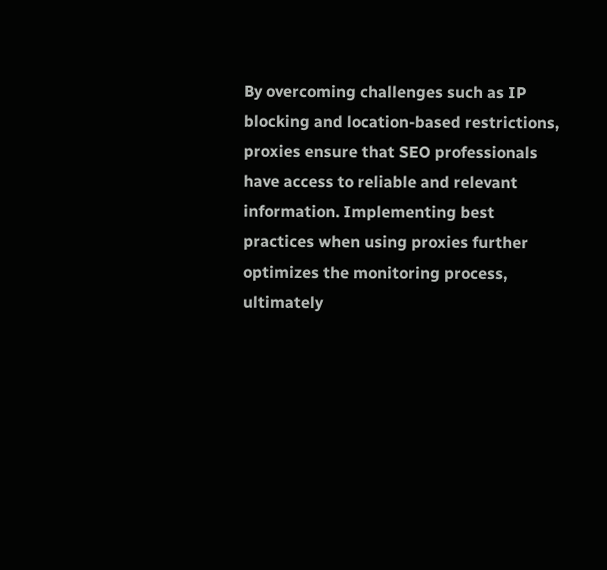By overcoming challenges such as IP blocking and location-based restrictions, proxies ensure that SEO professionals have access to reliable and relevant information. Implementing best practices when using proxies further optimizes the monitoring process, ultimately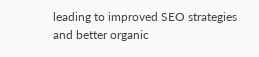leading to improved SEO strategies and better organic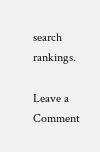search rankings.

Leave a Comment